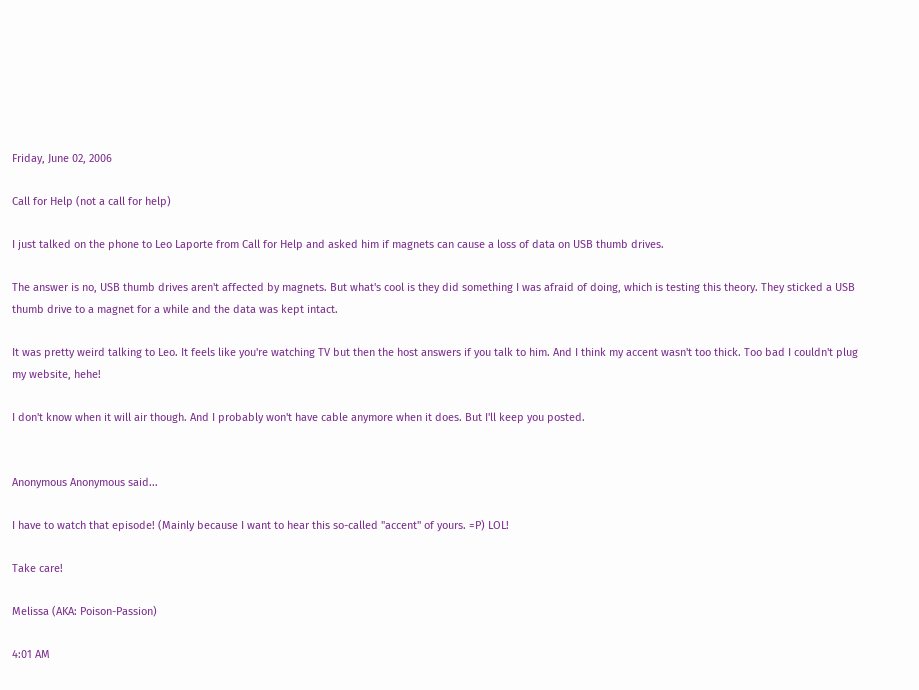Friday, June 02, 2006

Call for Help (not a call for help)

I just talked on the phone to Leo Laporte from Call for Help and asked him if magnets can cause a loss of data on USB thumb drives.

The answer is no, USB thumb drives aren't affected by magnets. But what's cool is they did something I was afraid of doing, which is testing this theory. They sticked a USB thumb drive to a magnet for a while and the data was kept intact.

It was pretty weird talking to Leo. It feels like you're watching TV but then the host answers if you talk to him. And I think my accent wasn't too thick. Too bad I couldn't plug my website, hehe!

I don't know when it will air though. And I probably won't have cable anymore when it does. But I'll keep you posted.


Anonymous Anonymous said...

I have to watch that episode! (Mainly because I want to hear this so-called "accent" of yours. =P) LOL!

Take care!

Melissa (AKA: Poison-Passion)

4:01 AM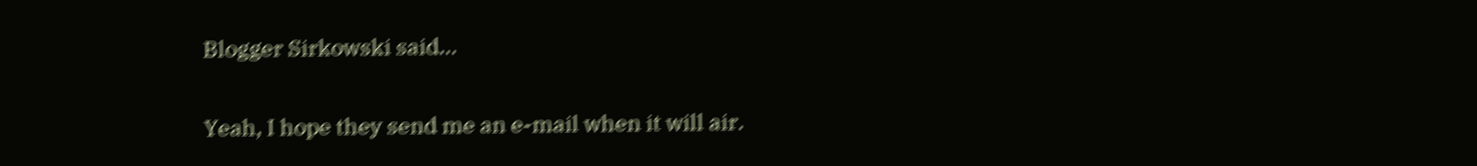Blogger Sirkowski said...

Yeah, I hope they send me an e-mail when it will air.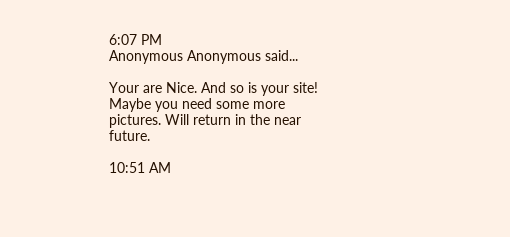6:07 PM
Anonymous Anonymous said...

Your are Nice. And so is your site! Maybe you need some more pictures. Will return in the near future.

10:51 AM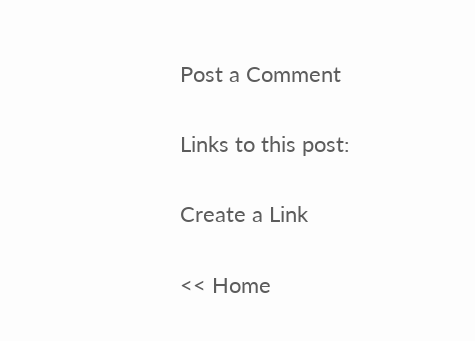Post a Comment

Links to this post:

Create a Link

<< Home